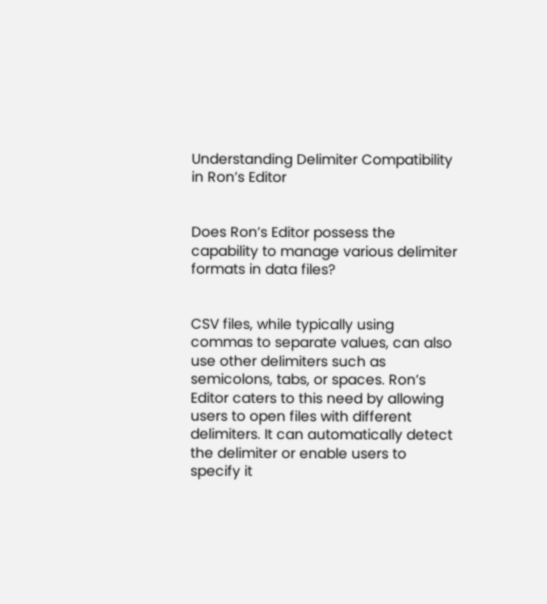Understanding Delimiter Compatibility in Ron’s Editor


Does Ron’s Editor possess the capability to manage various delimiter formats in data files?


CSV files, while typically using commas to separate values, can also use other delimiters such as semicolons, tabs, or spaces. Ron’s Editor caters to this need by allowing users to open files with different delimiters. It can automatically detect the delimiter or enable users to specify it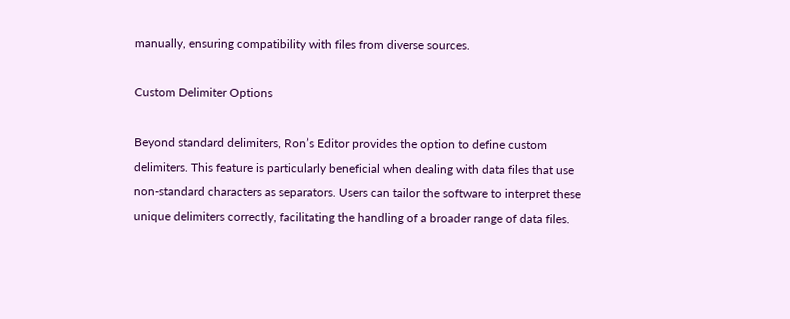manually, ensuring compatibility with files from diverse sources.

Custom Delimiter Options

Beyond standard delimiters, Ron’s Editor provides the option to define custom delimiters. This feature is particularly beneficial when dealing with data files that use non-standard characters as separators. Users can tailor the software to interpret these unique delimiters correctly, facilitating the handling of a broader range of data files.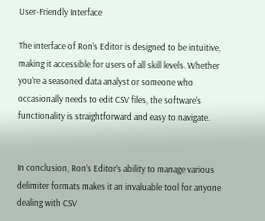User-Friendly Interface

The interface of Ron’s Editor is designed to be intuitive, making it accessible for users of all skill levels. Whether you’re a seasoned data analyst or someone who occasionally needs to edit CSV files, the software’s functionality is straightforward and easy to navigate.


In conclusion, Ron’s Editor’s ability to manage various delimiter formats makes it an invaluable tool for anyone dealing with CSV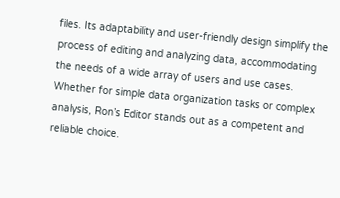files. Its adaptability and user-friendly design simplify the process of editing and analyzing data, accommodating the needs of a wide array of users and use cases. Whether for simple data organization tasks or complex analysis, Ron’s Editor stands out as a competent and reliable choice.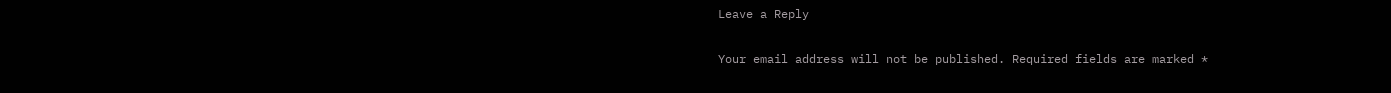Leave a Reply

Your email address will not be published. Required fields are marked *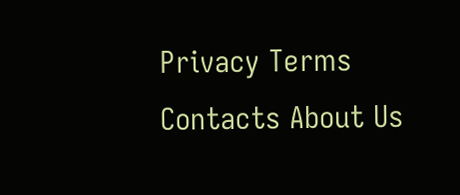Privacy Terms Contacts About Us